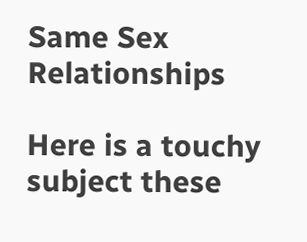Same Sex Relationships

Here is a touchy subject these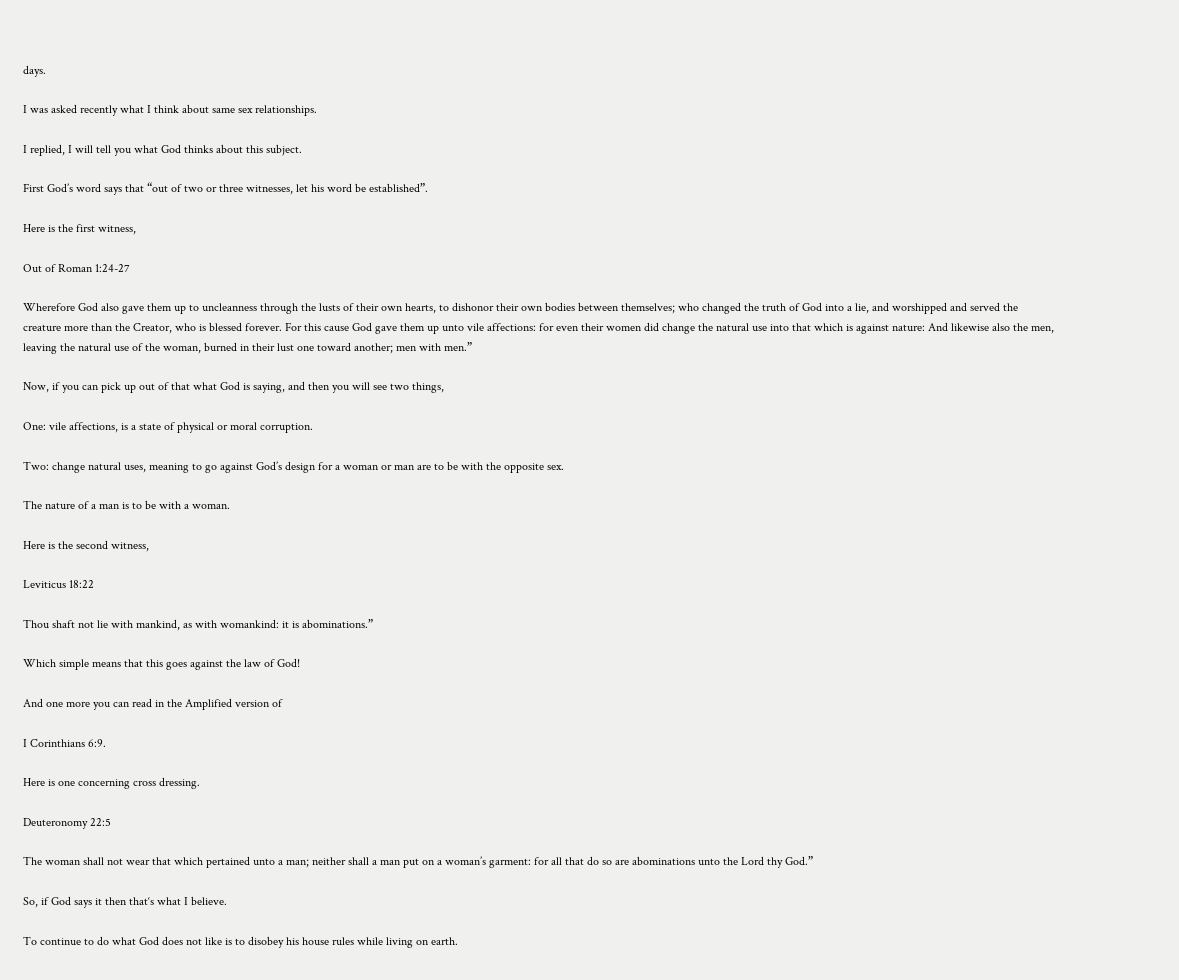days.

I was asked recently what I think about same sex relationships.

I replied, I will tell you what God thinks about this subject.

First God’s word says that “out of two or three witnesses, let his word be established”.

Here is the first witness,

Out of Roman 1:24-27

Wherefore God also gave them up to uncleanness through the lusts of their own hearts, to dishonor their own bodies between themselves; who changed the truth of God into a lie, and worshipped and served the creature more than the Creator, who is blessed forever. For this cause God gave them up unto vile affections: for even their women did change the natural use into that which is against nature: And likewise also the men, leaving the natural use of the woman, burned in their lust one toward another; men with men.”

Now, if you can pick up out of that what God is saying, and then you will see two things,

One: vile affections, is a state of physical or moral corruption.

Two: change natural uses, meaning to go against God’s design for a woman or man are to be with the opposite sex.

The nature of a man is to be with a woman.

Here is the second witness,

Leviticus 18:22

Thou shaft not lie with mankind, as with womankind: it is abominations.”

Which simple means that this goes against the law of God!

And one more you can read in the Amplified version of

I Corinthians 6:9.

Here is one concerning cross dressing.

Deuteronomy 22:5

The woman shall not wear that which pertained unto a man; neither shall a man put on a woman’s garment: for all that do so are abominations unto the Lord thy God.”

So, if God says it then that‘s what I believe.

To continue to do what God does not like is to disobey his house rules while living on earth.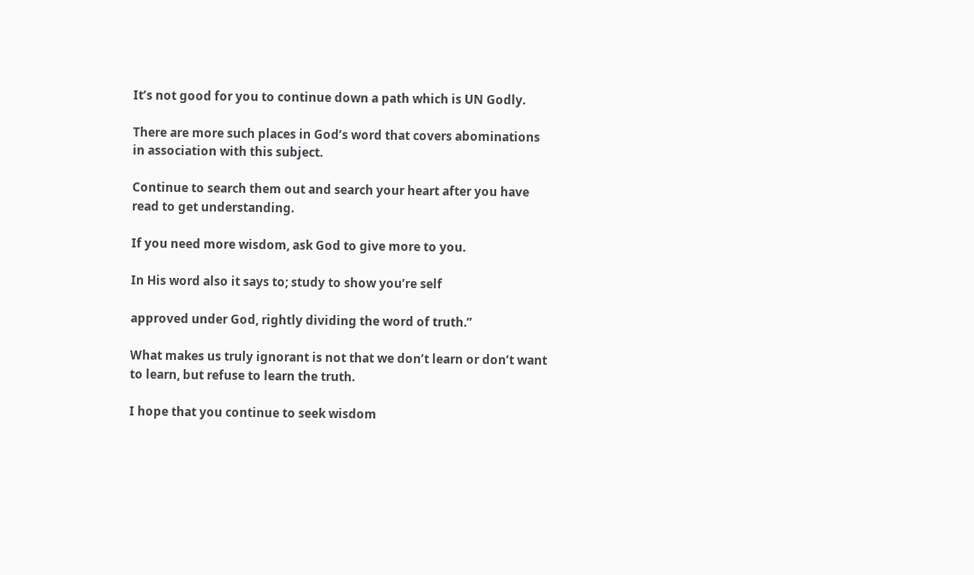It’s not good for you to continue down a path which is UN Godly.

There are more such places in God’s word that covers abominations in association with this subject.

Continue to search them out and search your heart after you have read to get understanding.

If you need more wisdom, ask God to give more to you.

In His word also it says to; study to show you’re self

approved under God, rightly dividing the word of truth.”

What makes us truly ignorant is not that we don’t learn or don’t want to learn, but refuse to learn the truth.

I hope that you continue to seek wisdom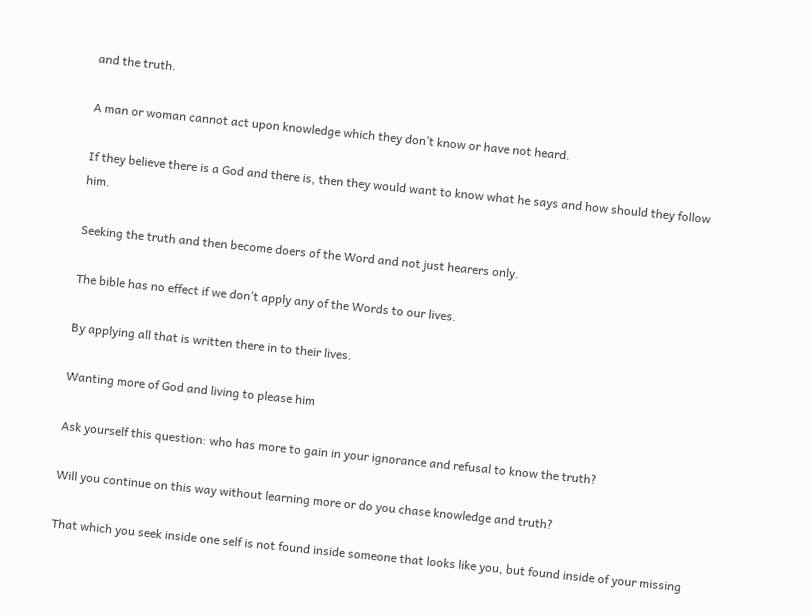and the truth.

A man or woman cannot act upon knowledge which they don’t know or have not heard.

If they believe there is a God and there is, then they would want to know what he says and how should they follow him.

Seeking the truth and then become doers of the Word and not just hearers only.

The bible has no effect if we don’t apply any of the Words to our lives.

By applying all that is written there in to their lives.

Wanting more of God and living to please him

Ask yourself this question: who has more to gain in your ignorance and refusal to know the truth?

Will you continue on this way without learning more or do you chase knowledge and truth?

That which you seek inside one self is not found inside someone that looks like you, but found inside of your missing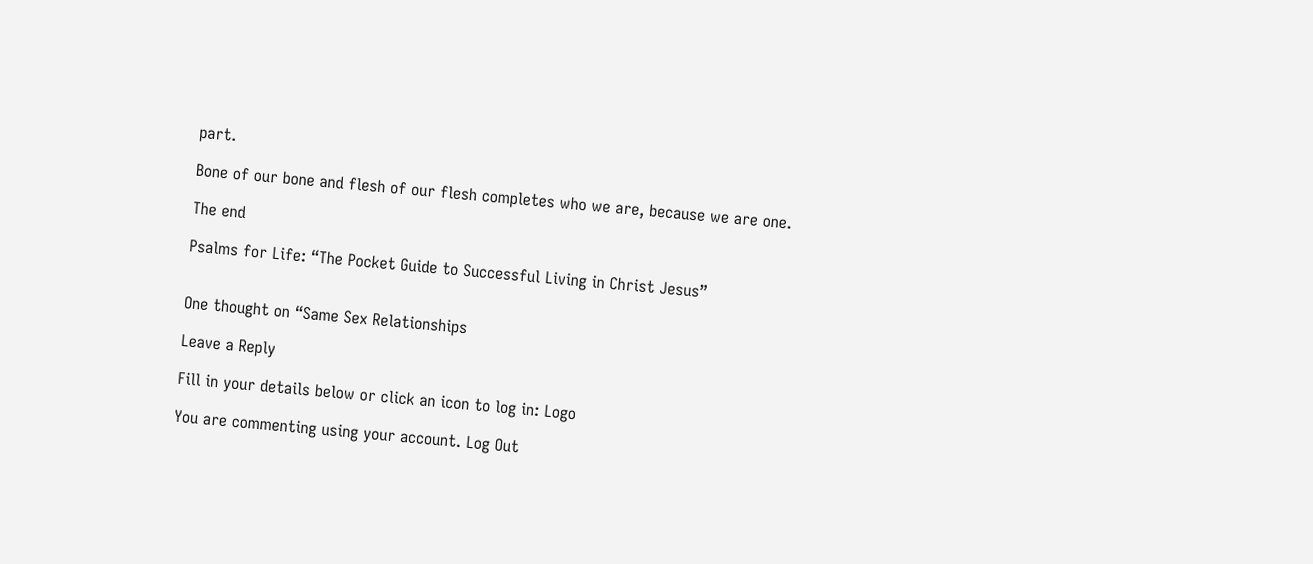part.

Bone of our bone and flesh of our flesh completes who we are, because we are one.

The end

Psalms for Life: “The Pocket Guide to Successful Living in Christ Jesus”


One thought on “Same Sex Relationships

Leave a Reply

Fill in your details below or click an icon to log in: Logo

You are commenting using your account. Log Out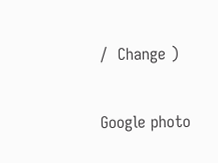/  Change )

Google photo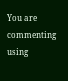You are commenting using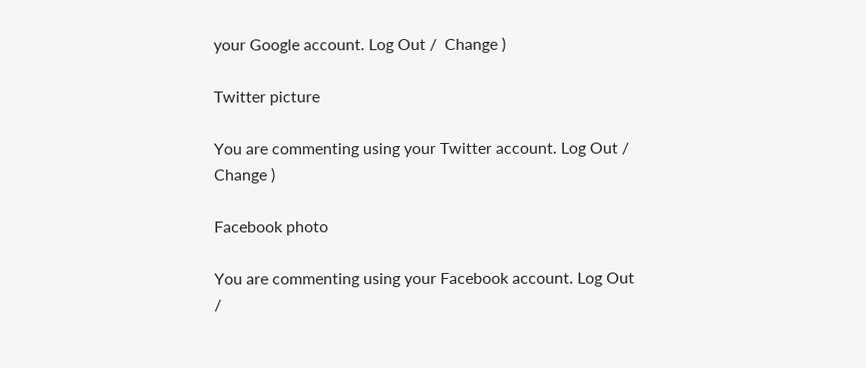your Google account. Log Out /  Change )

Twitter picture

You are commenting using your Twitter account. Log Out /  Change )

Facebook photo

You are commenting using your Facebook account. Log Out /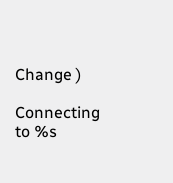Change )

Connecting to %s